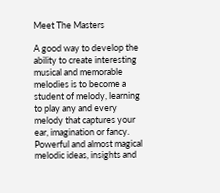Meet The Masters

A good way to develop the ability to create interesting musical and memorable melodies is to become a student of melody, learning to play any and every melody that captures your ear, imagination or fancy. Powerful and almost magical melodic ideas, insights and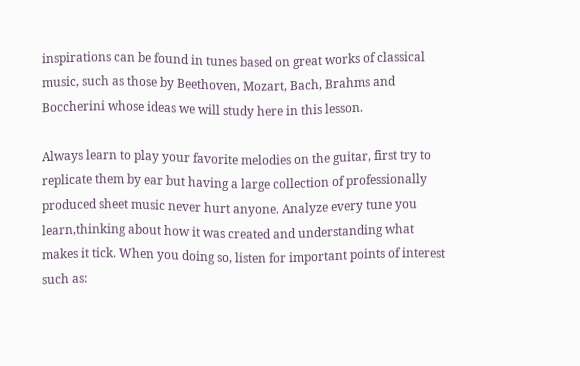inspirations can be found in tunes based on great works of classical music, such as those by Beethoven, Mozart, Bach, Brahms and Boccherini whose ideas we will study here in this lesson.

Always learn to play your favorite melodies on the guitar, first try to replicate them by ear but having a large collection of professionally produced sheet music never hurt anyone. Analyze every tune you learn,thinking about how it was created and understanding what makes it tick. When you doing so, listen for important points of interest such as: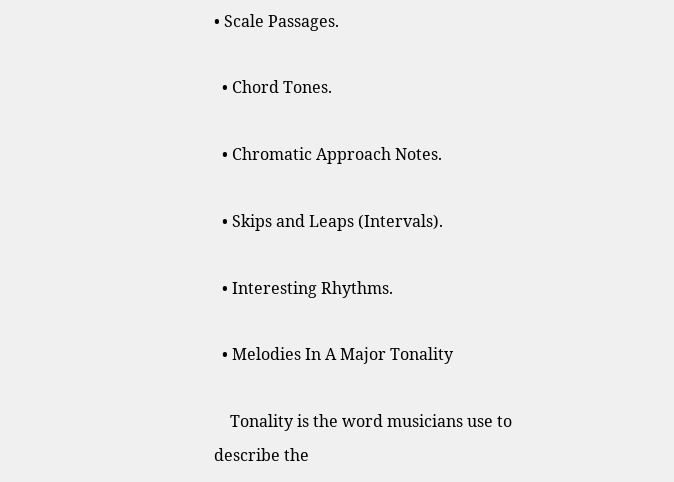• Scale Passages.

  • Chord Tones.

  • Chromatic Approach Notes.

  • Skips and Leaps (Intervals).

  • Interesting Rhythms.

  • Melodies In A Major Tonality

    Tonality is the word musicians use to describe the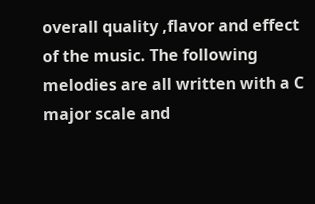overall quality ,flavor and effect of the music. The following melodies are all written with a C major scale and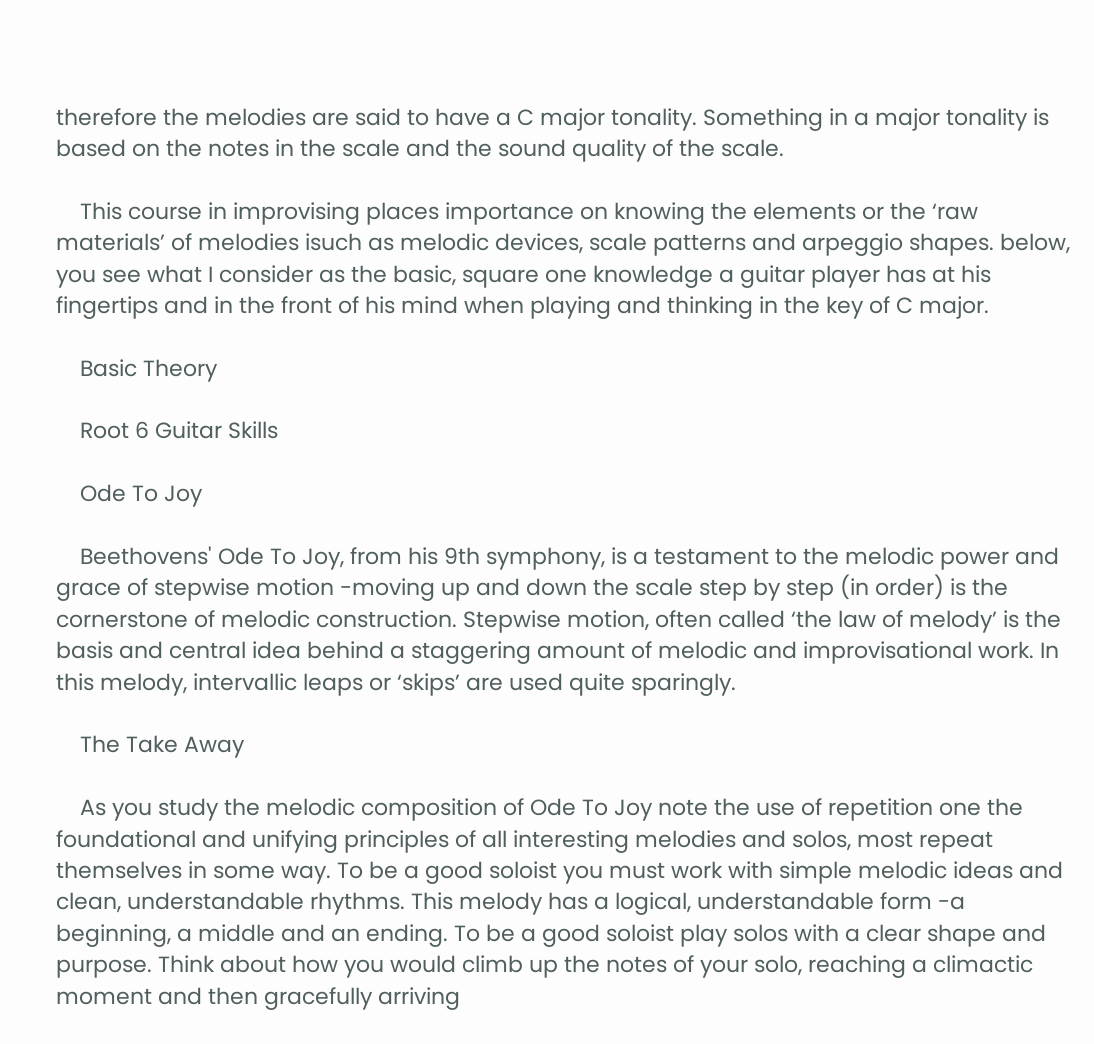therefore the melodies are said to have a C major tonality. Something in a major tonality is based on the notes in the scale and the sound quality of the scale.

    This course in improvising places importance on knowing the elements or the ‘raw materials’ of melodies isuch as melodic devices, scale patterns and arpeggio shapes. below, you see what I consider as the basic, square one knowledge a guitar player has at his fingertips and in the front of his mind when playing and thinking in the key of C major.

    Basic Theory

    Root 6 Guitar Skills

    Ode To Joy

    Beethovens' Ode To Joy, from his 9th symphony, is a testament to the melodic power and grace of stepwise motion -moving up and down the scale step by step (in order) is the cornerstone of melodic construction. Stepwise motion, often called ‘the law of melody’ is the basis and central idea behind a staggering amount of melodic and improvisational work. In this melody, intervallic leaps or ‘skips’ are used quite sparingly.

    The Take Away

    As you study the melodic composition of Ode To Joy note the use of repetition one the foundational and unifying principles of all interesting melodies and solos, most repeat themselves in some way. To be a good soloist you must work with simple melodic ideas and clean, understandable rhythms. This melody has a logical, understandable form -a beginning, a middle and an ending. To be a good soloist play solos with a clear shape and purpose. Think about how you would climb up the notes of your solo, reaching a climactic moment and then gracefully arriving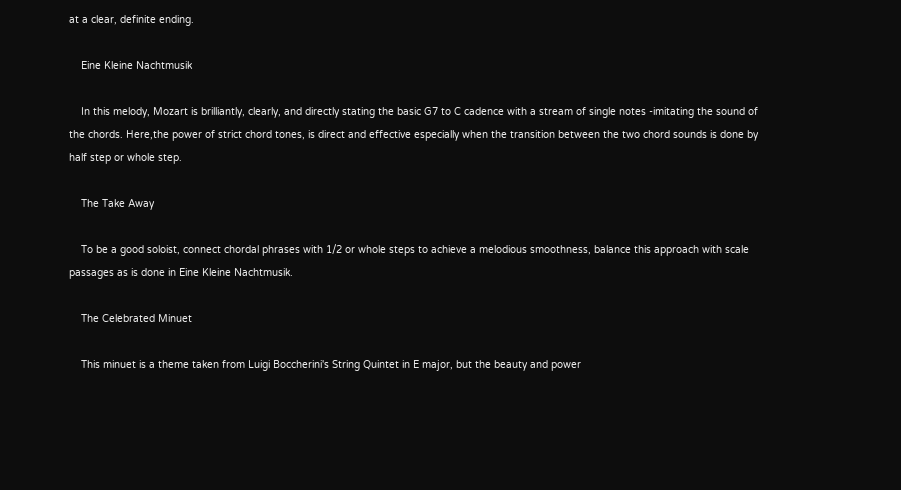at a clear, definite ending.

    Eine Kleine Nachtmusik

    In this melody, Mozart is brilliantly, clearly, and directly stating the basic G7 to C cadence with a stream of single notes -imitating the sound of the chords. Here,the power of strict chord tones, is direct and effective especially when the transition between the two chord sounds is done by half step or whole step.

    The Take Away

    To be a good soloist, connect chordal phrases with 1/2 or whole steps to achieve a melodious smoothness, balance this approach with scale passages as is done in Eine Kleine Nachtmusik.

    The Celebrated Minuet

    This minuet is a theme taken from Luigi Boccherini's String Quintet in E major, but the beauty and power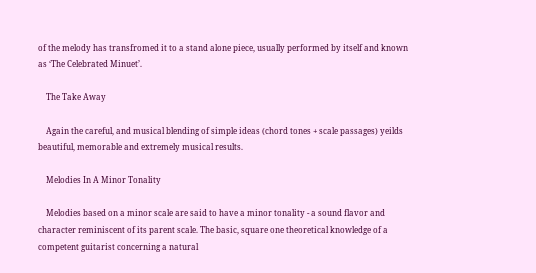of the melody has transfromed it to a stand alone piece, usually performed by itself and known as ‘The Celebrated Minuet’.

    The Take Away

    Again the careful, and musical blending of simple ideas (chord tones + scale passages) yeilds beautiful, memorable and extremely musical results.

    Melodies In A Minor Tonality

    Melodies based on a minor scale are said to have a minor tonality - a sound flavor and character reminiscent of its parent scale. The basic, square one theoretical knowledge of a competent guitarist concerning a natural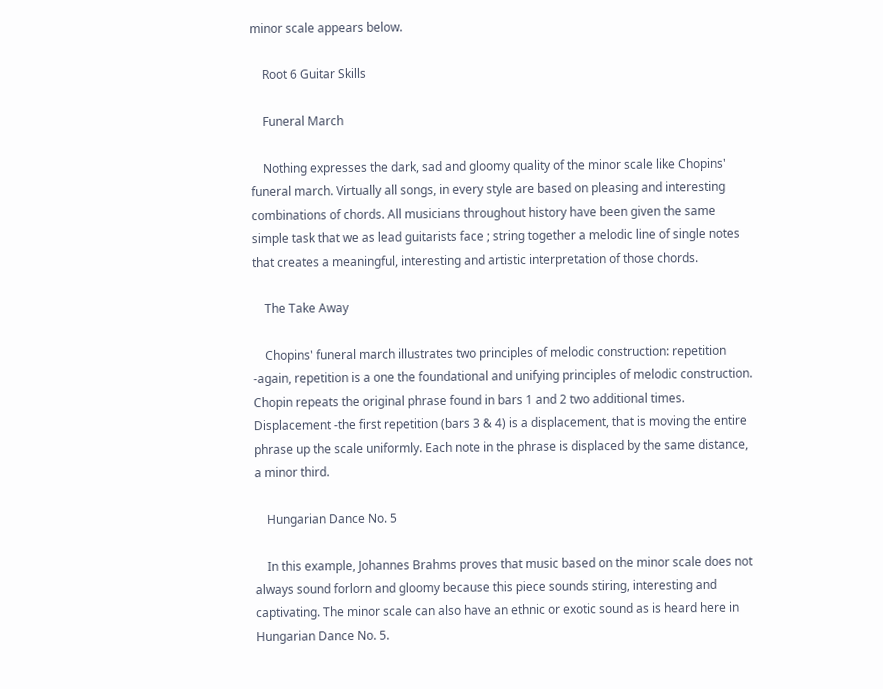minor scale appears below.

    Root 6 Guitar Skills

    Funeral March

    Nothing expresses the dark, sad and gloomy quality of the minor scale like Chopins' funeral march. Virtually all songs, in every style are based on pleasing and interesting combinations of chords. All musicians throughout history have been given the same simple task that we as lead guitarists face ; string together a melodic line of single notes that creates a meaningful, interesting and artistic interpretation of those chords.

    The Take Away

    Chopins' funeral march illustrates two principles of melodic construction: repetition -again, repetition is a one the foundational and unifying principles of melodic construction. Chopin repeats the original phrase found in bars 1 and 2 two additional times. Displacement -the first repetition (bars 3 & 4) is a displacement, that is moving the entire phrase up the scale uniformly. Each note in the phrase is displaced by the same distance, a minor third.

    Hungarian Dance No. 5

    In this example, Johannes Brahms proves that music based on the minor scale does not always sound forlorn and gloomy because this piece sounds stiring, interesting and captivating. The minor scale can also have an ethnic or exotic sound as is heard here in Hungarian Dance No. 5.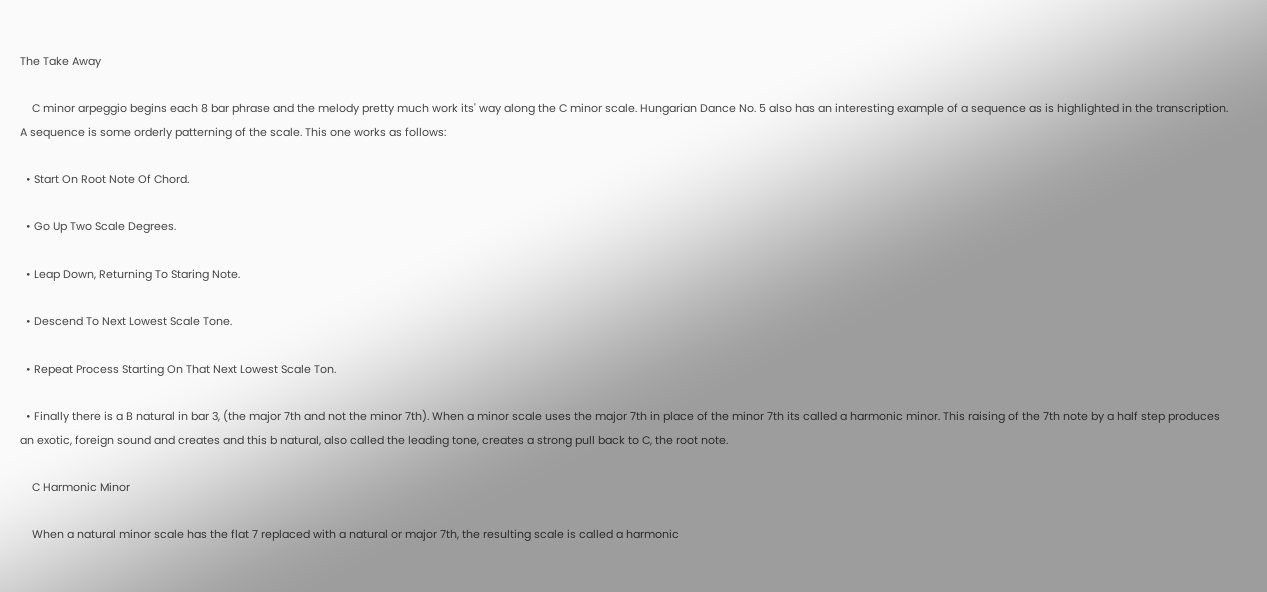The Take Away

    C minor arpeggio begins each 8 bar phrase and the melody pretty much work its' way along the C minor scale. Hungarian Dance No. 5 also has an interesting example of a sequence as is highlighted in the transcription. A sequence is some orderly patterning of the scale. This one works as follows:

  • Start On Root Note Of Chord.

  • Go Up Two Scale Degrees.

  • Leap Down, Returning To Staring Note.

  • Descend To Next Lowest Scale Tone.

  • Repeat Process Starting On That Next Lowest Scale Ton.

  • Finally there is a B natural in bar 3, (the major 7th and not the minor 7th). When a minor scale uses the major 7th in place of the minor 7th its called a harmonic minor. This raising of the 7th note by a half step produces an exotic, foreign sound and creates and this b natural, also called the leading tone, creates a strong pull back to C, the root note.

    C Harmonic Minor

    When a natural minor scale has the flat 7 replaced with a natural or major 7th, the resulting scale is called a harmonic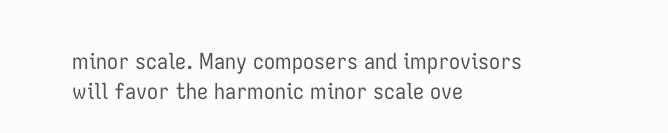minor scale. Many composers and improvisors will favor the harmonic minor scale ove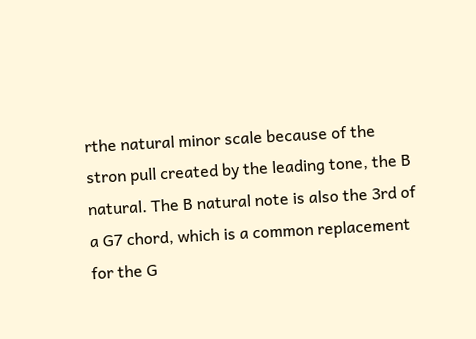rthe natural minor scale because of the stron pull created by the leading tone, the B natural. The B natural note is also the 3rd of a G7 chord, which is a common replacement for the G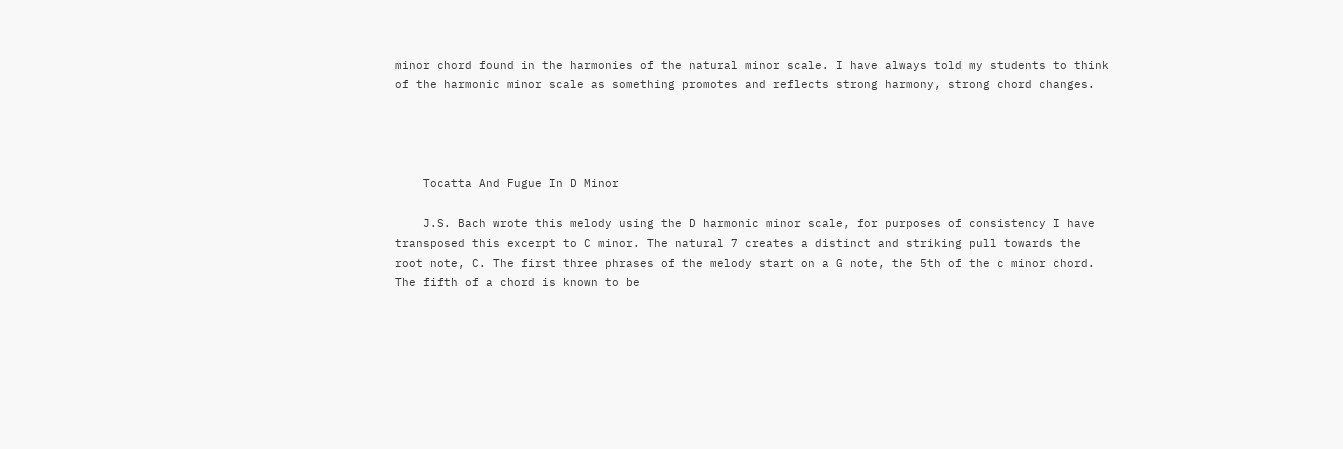minor chord found in the harmonies of the natural minor scale. I have always told my students to think of the harmonic minor scale as something promotes and reflects strong harmony, strong chord changes.




    Tocatta And Fugue In D Minor

    J.S. Bach wrote this melody using the D harmonic minor scale, for purposes of consistency I have transposed this excerpt to C minor. The natural 7 creates a distinct and striking pull towards the root note, C. The first three phrases of the melody start on a G note, the 5th of the c minor chord. The fifth of a chord is known to be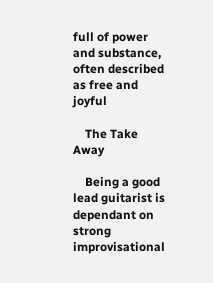full of power and substance, often described as free and joyful

    The Take Away

    Being a good lead guitarist is dependant on strong improvisational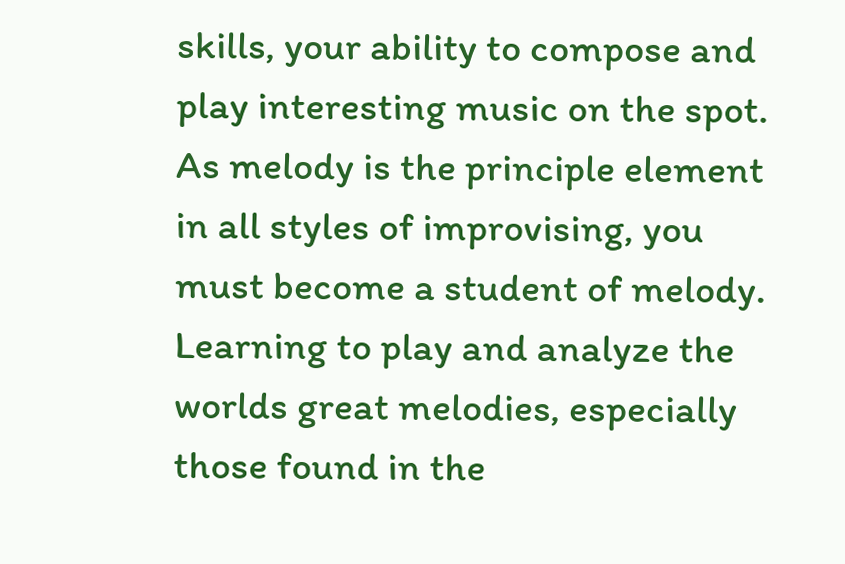skills, your ability to compose and play interesting music on the spot. As melody is the principle element in all styles of improvising, you must become a student of melody. Learning to play and analyze the worlds great melodies, especially those found in the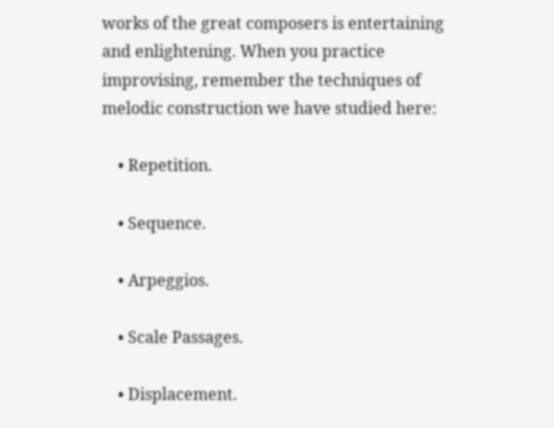works of the great composers is entertaining and enlightening. When you practice improvising, remember the techniques of melodic construction we have studied here:

    • Repetition.

    • Sequence.

    • Arpeggios.

    • Scale Passages.

    • Displacement.